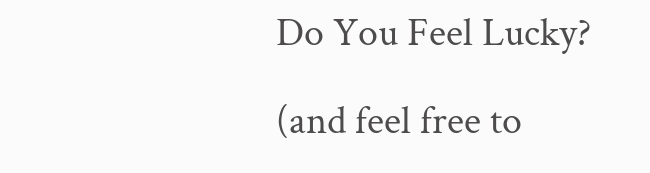Do You Feel Lucky?

(and feel free to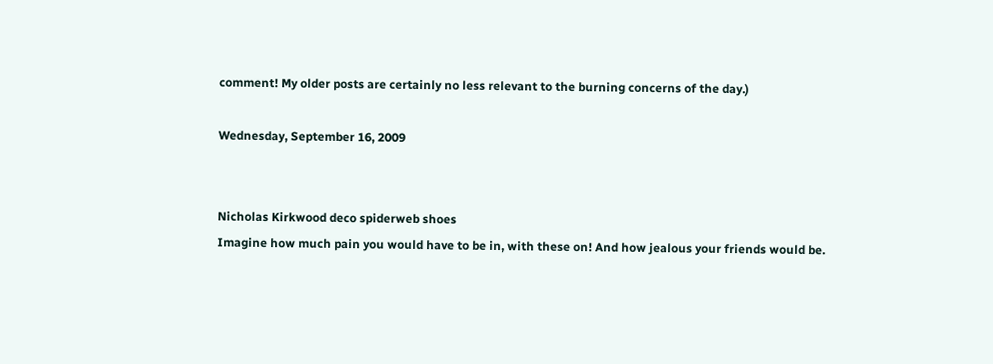comment! My older posts are certainly no less relevant to the burning concerns of the day.)

Wednesday, September 16, 2009


Nicholas Kirkwood deco spiderweb shoes
Imagine how much pain you would have to be in, with these on! And how jealous your friends would be.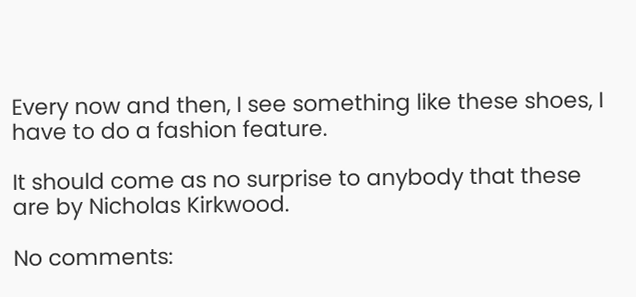Every now and then, I see something like these shoes, I have to do a fashion feature.

It should come as no surprise to anybody that these are by Nicholas Kirkwood.

No comments: